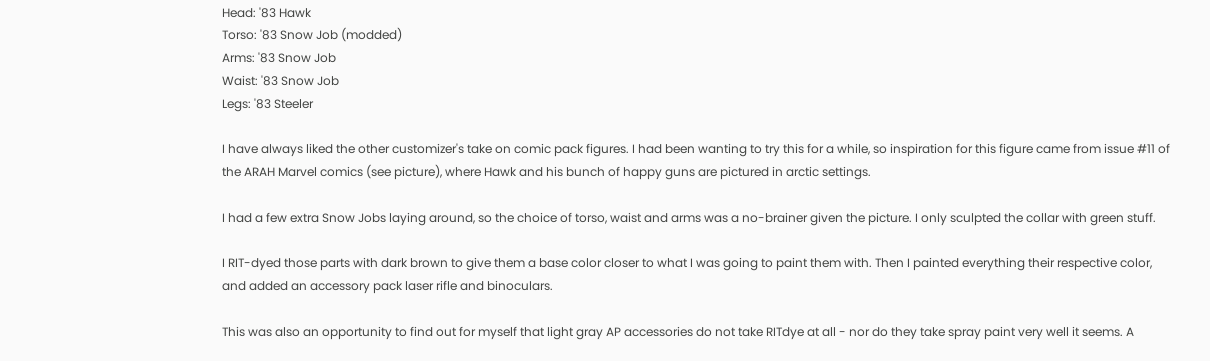Head: '83 Hawk
Torso: '83 Snow Job (modded)
Arms: '83 Snow Job
Waist: '83 Snow Job
Legs: '83 Steeler

I have always liked the other customizer's take on comic pack figures. I had been wanting to try this for a while, so inspiration for this figure came from issue #11 of the ARAH Marvel comics (see picture), where Hawk and his bunch of happy guns are pictured in arctic settings.

I had a few extra Snow Jobs laying around, so the choice of torso, waist and arms was a no-brainer given the picture. I only sculpted the collar with green stuff.

I RIT-dyed those parts with dark brown to give them a base color closer to what I was going to paint them with. Then I painted everything their respective color, and added an accessory pack laser rifle and binoculars.

This was also an opportunity to find out for myself that light gray AP accessories do not take RITdye at all - nor do they take spray paint very well it seems. A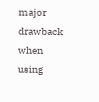major drawback when using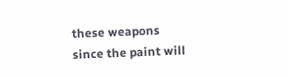these weapons since the paint will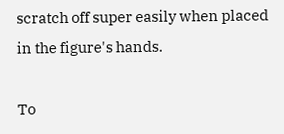scratch off super easily when placed in the figure's hands.

To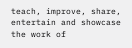teach, improve, share, entertain and showcase the work of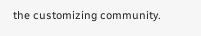the customizing community.